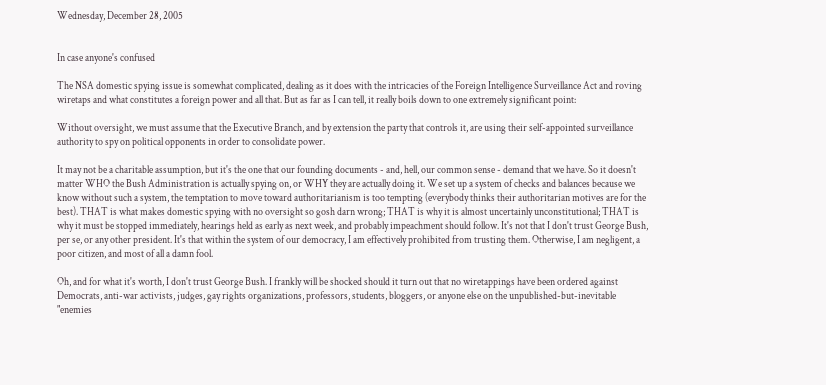Wednesday, December 28, 2005


In case anyone's confused

The NSA domestic spying issue is somewhat complicated, dealing as it does with the intricacies of the Foreign Intelligence Surveillance Act and roving wiretaps and what constitutes a foreign power and all that. But as far as I can tell, it really boils down to one extremely significant point:

Without oversight, we must assume that the Executive Branch, and by extension the party that controls it, are using their self-appointed surveillance authority to spy on political opponents in order to consolidate power.

It may not be a charitable assumption, but it's the one that our founding documents - and, hell, our common sense - demand that we have. So it doesn't matter WHO the Bush Administration is actually spying on, or WHY they are actually doing it. We set up a system of checks and balances because we know without such a system, the temptation to move toward authoritarianism is too tempting (everybody thinks their authoritarian motives are for the best). THAT is what makes domestic spying with no oversight so gosh darn wrong; THAT is why it is almost uncertainly unconstitutional; THAT is why it must be stopped immediately, hearings held as early as next week, and probably impeachment should follow. It's not that I don't trust George Bush, per se, or any other president. It's that within the system of our democracy, I am effectively prohibited from trusting them. Otherwise, I am negligent, a poor citizen, and most of all a damn fool.

Oh, and for what it's worth, I don't trust George Bush. I frankly will be shocked should it turn out that no wiretappings have been ordered against Democrats, anti-war activists, judges, gay rights organizations, professors, students, bloggers, or anyone else on the unpublished-but-inevitable "enemies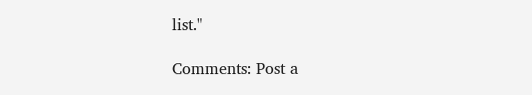list."

Comments: Post a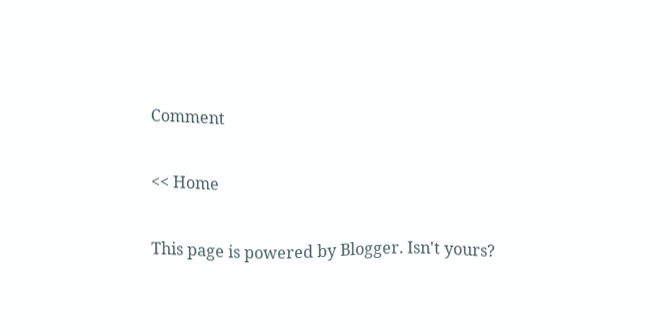Comment

<< Home

This page is powered by Blogger. Isn't yours?